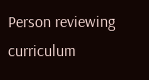Person reviewing curriculum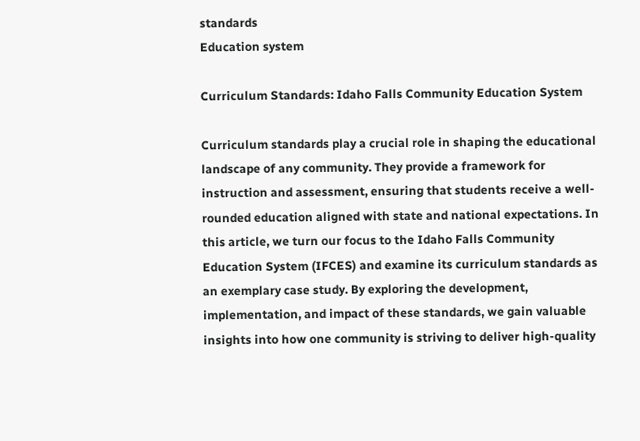standards
Education system

Curriculum Standards: Idaho Falls Community Education System

Curriculum standards play a crucial role in shaping the educational landscape of any community. They provide a framework for instruction and assessment, ensuring that students receive a well-rounded education aligned with state and national expectations. In this article, we turn our focus to the Idaho Falls Community Education System (IFCES) and examine its curriculum standards as an exemplary case study. By exploring the development, implementation, and impact of these standards, we gain valuable insights into how one community is striving to deliver high-quality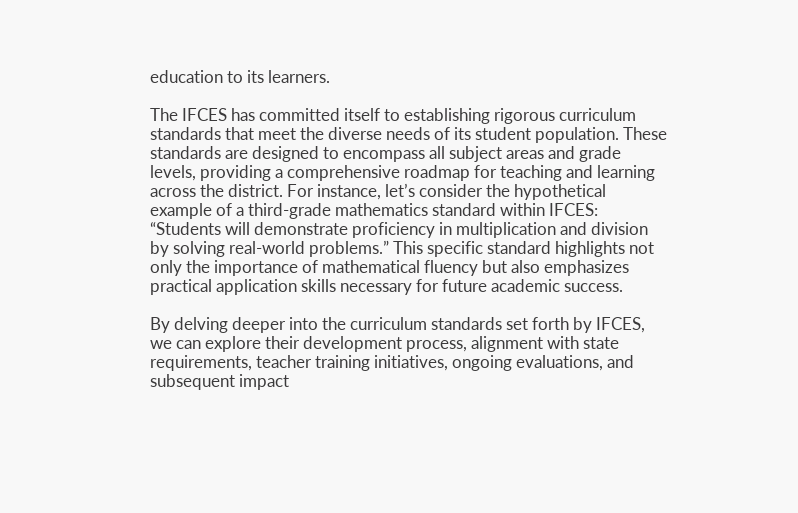education to its learners.

The IFCES has committed itself to establishing rigorous curriculum standards that meet the diverse needs of its student population. These standards are designed to encompass all subject areas and grade levels, providing a comprehensive roadmap for teaching and learning across the district. For instance, let’s consider the hypothetical example of a third-grade mathematics standard within IFCES: “Students will demonstrate proficiency in multiplication and division by solving real-world problems.” This specific standard highlights not only the importance of mathematical fluency but also emphasizes practical application skills necessary for future academic success.

By delving deeper into the curriculum standards set forth by IFCES, we can explore their development process, alignment with state requirements, teacher training initiatives, ongoing evaluations, and subsequent impact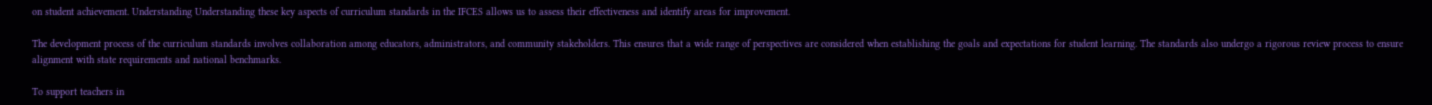on student achievement. Understanding Understanding these key aspects of curriculum standards in the IFCES allows us to assess their effectiveness and identify areas for improvement.

The development process of the curriculum standards involves collaboration among educators, administrators, and community stakeholders. This ensures that a wide range of perspectives are considered when establishing the goals and expectations for student learning. The standards also undergo a rigorous review process to ensure alignment with state requirements and national benchmarks.

To support teachers in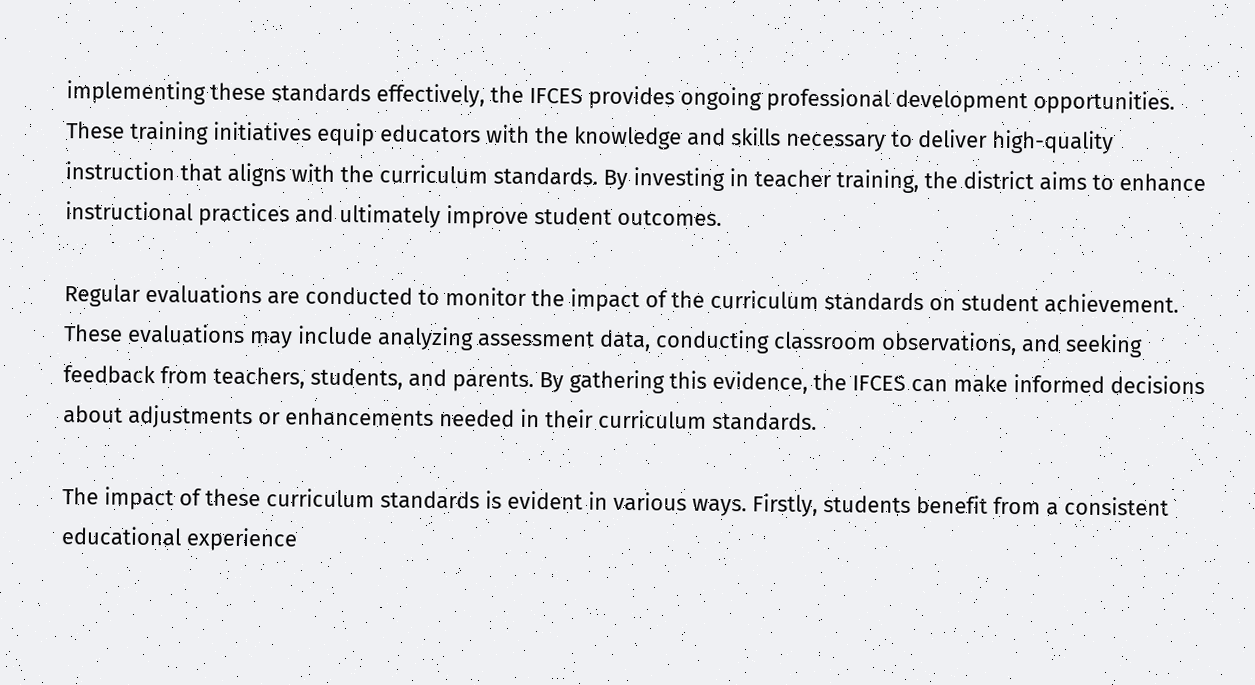implementing these standards effectively, the IFCES provides ongoing professional development opportunities. These training initiatives equip educators with the knowledge and skills necessary to deliver high-quality instruction that aligns with the curriculum standards. By investing in teacher training, the district aims to enhance instructional practices and ultimately improve student outcomes.

Regular evaluations are conducted to monitor the impact of the curriculum standards on student achievement. These evaluations may include analyzing assessment data, conducting classroom observations, and seeking feedback from teachers, students, and parents. By gathering this evidence, the IFCES can make informed decisions about adjustments or enhancements needed in their curriculum standards.

The impact of these curriculum standards is evident in various ways. Firstly, students benefit from a consistent educational experience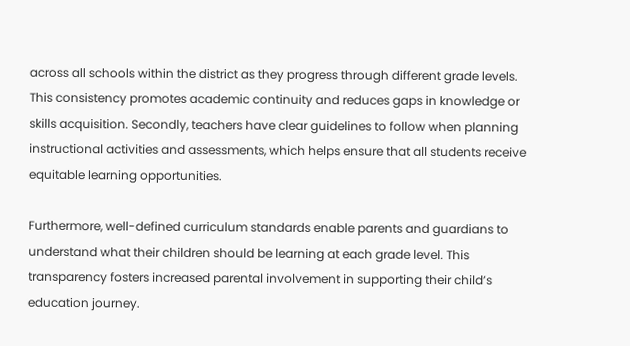across all schools within the district as they progress through different grade levels. This consistency promotes academic continuity and reduces gaps in knowledge or skills acquisition. Secondly, teachers have clear guidelines to follow when planning instructional activities and assessments, which helps ensure that all students receive equitable learning opportunities.

Furthermore, well-defined curriculum standards enable parents and guardians to understand what their children should be learning at each grade level. This transparency fosters increased parental involvement in supporting their child’s education journey.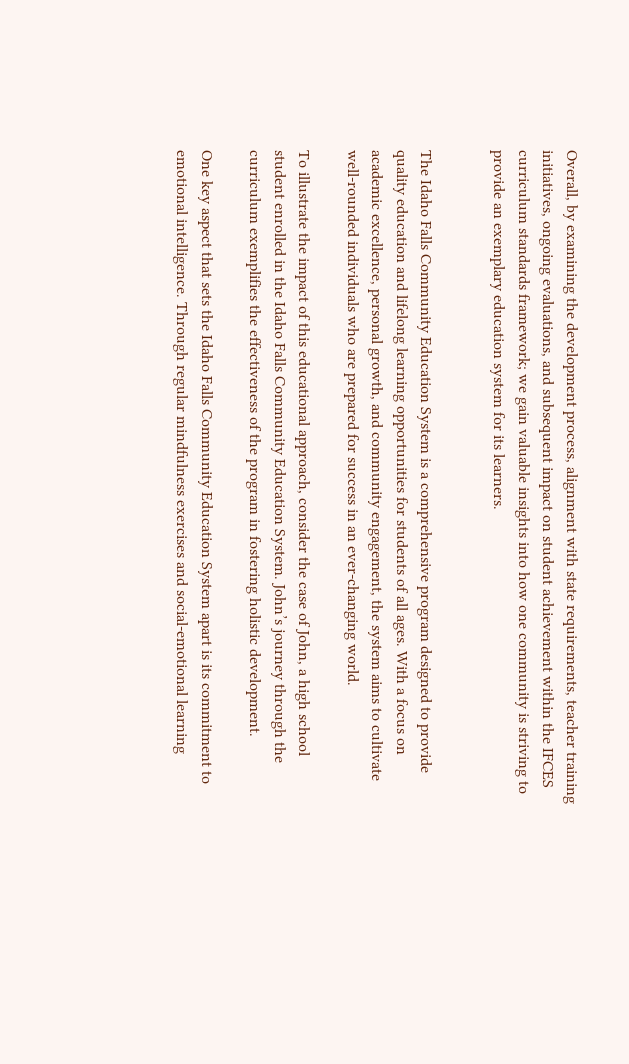Overall, by examining the development process, alignment with state requirements, teacher training initiatives, ongoing evaluations, and subsequent impact on student achievement within the IFCES curriculum standards framework; we gain valuable insights into how one community is striving to provide an exemplary education system for its learners.


The Idaho Falls Community Education System is a comprehensive program designed to provide quality education and lifelong learning opportunities for students of all ages. With a focus on academic excellence, personal growth, and community engagement, the system aims to cultivate well-rounded individuals who are prepared for success in an ever-changing world.

To illustrate the impact of this educational approach, consider the case of John, a high school student enrolled in the Idaho Falls Community Education System. John’s journey through the curriculum exemplifies the effectiveness of the program in fostering holistic development.

One key aspect that sets the Idaho Falls Community Education System apart is its commitment to emotional intelligence. Through regular mindfulness exercises and social-emotional learning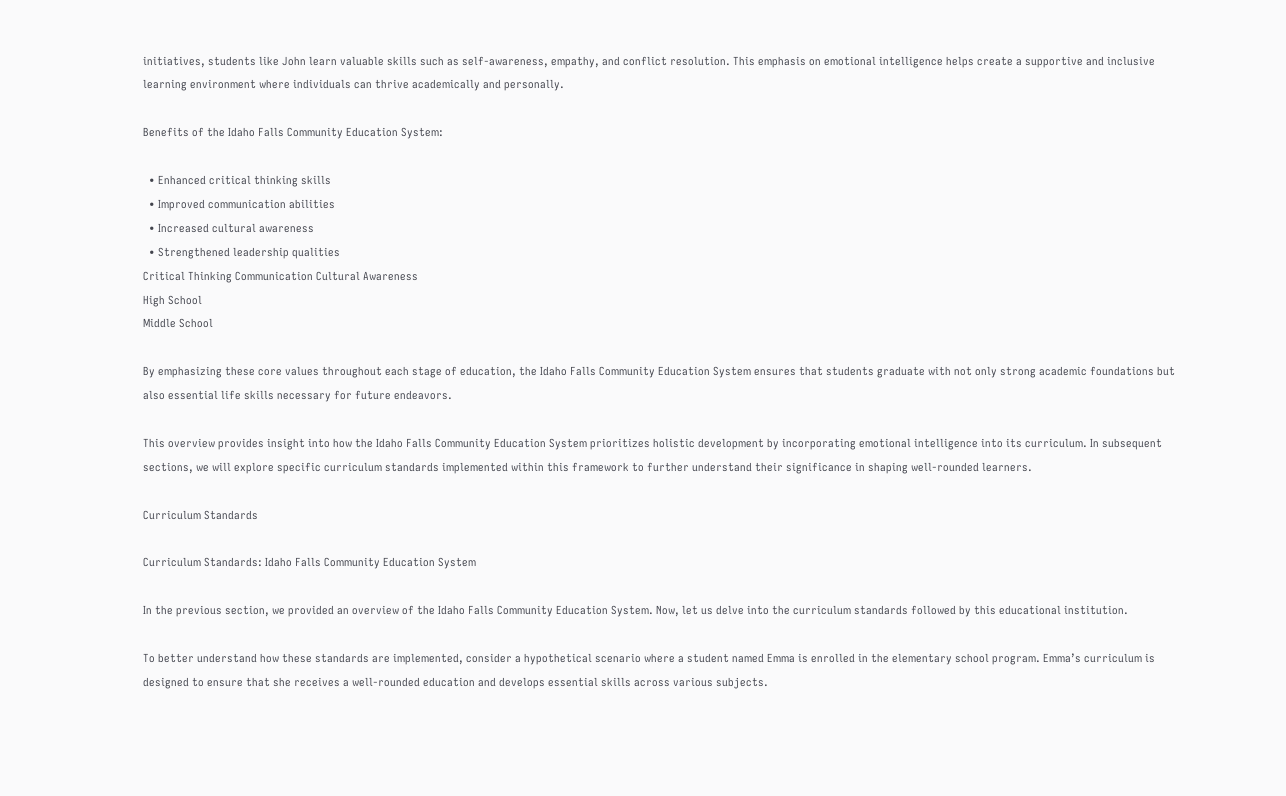initiatives, students like John learn valuable skills such as self-awareness, empathy, and conflict resolution. This emphasis on emotional intelligence helps create a supportive and inclusive learning environment where individuals can thrive academically and personally.

Benefits of the Idaho Falls Community Education System:

  • Enhanced critical thinking skills
  • Improved communication abilities
  • Increased cultural awareness
  • Strengthened leadership qualities
Critical Thinking Communication Cultural Awareness
High School
Middle School

By emphasizing these core values throughout each stage of education, the Idaho Falls Community Education System ensures that students graduate with not only strong academic foundations but also essential life skills necessary for future endeavors.

This overview provides insight into how the Idaho Falls Community Education System prioritizes holistic development by incorporating emotional intelligence into its curriculum. In subsequent sections, we will explore specific curriculum standards implemented within this framework to further understand their significance in shaping well-rounded learners.

Curriculum Standards

Curriculum Standards: Idaho Falls Community Education System

In the previous section, we provided an overview of the Idaho Falls Community Education System. Now, let us delve into the curriculum standards followed by this educational institution.

To better understand how these standards are implemented, consider a hypothetical scenario where a student named Emma is enrolled in the elementary school program. Emma’s curriculum is designed to ensure that she receives a well-rounded education and develops essential skills across various subjects.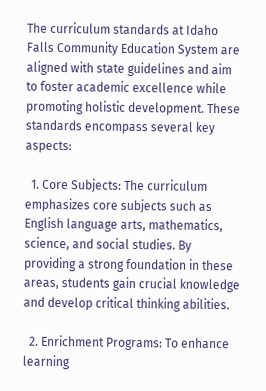The curriculum standards at Idaho Falls Community Education System are aligned with state guidelines and aim to foster academic excellence while promoting holistic development. These standards encompass several key aspects:

  1. Core Subjects: The curriculum emphasizes core subjects such as English language arts, mathematics, science, and social studies. By providing a strong foundation in these areas, students gain crucial knowledge and develop critical thinking abilities.

  2. Enrichment Programs: To enhance learning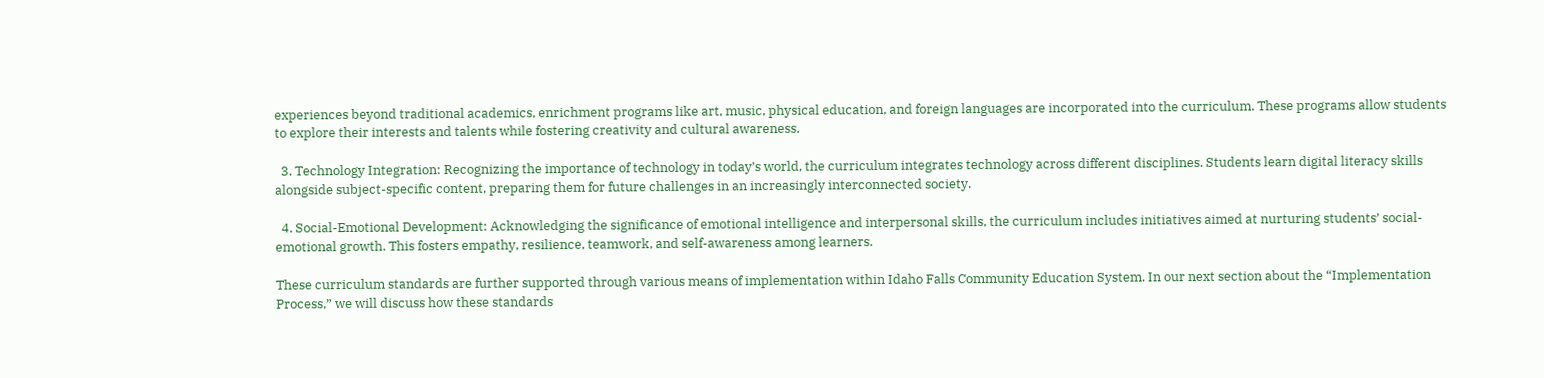experiences beyond traditional academics, enrichment programs like art, music, physical education, and foreign languages are incorporated into the curriculum. These programs allow students to explore their interests and talents while fostering creativity and cultural awareness.

  3. Technology Integration: Recognizing the importance of technology in today’s world, the curriculum integrates technology across different disciplines. Students learn digital literacy skills alongside subject-specific content, preparing them for future challenges in an increasingly interconnected society.

  4. Social-Emotional Development: Acknowledging the significance of emotional intelligence and interpersonal skills, the curriculum includes initiatives aimed at nurturing students’ social-emotional growth. This fosters empathy, resilience, teamwork, and self-awareness among learners.

These curriculum standards are further supported through various means of implementation within Idaho Falls Community Education System. In our next section about the “Implementation Process,” we will discuss how these standards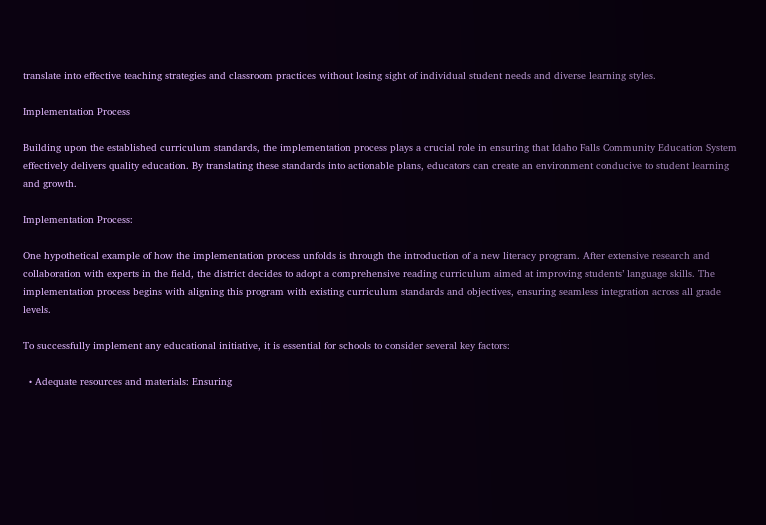translate into effective teaching strategies and classroom practices without losing sight of individual student needs and diverse learning styles.

Implementation Process

Building upon the established curriculum standards, the implementation process plays a crucial role in ensuring that Idaho Falls Community Education System effectively delivers quality education. By translating these standards into actionable plans, educators can create an environment conducive to student learning and growth.

Implementation Process:

One hypothetical example of how the implementation process unfolds is through the introduction of a new literacy program. After extensive research and collaboration with experts in the field, the district decides to adopt a comprehensive reading curriculum aimed at improving students’ language skills. The implementation process begins with aligning this program with existing curriculum standards and objectives, ensuring seamless integration across all grade levels.

To successfully implement any educational initiative, it is essential for schools to consider several key factors:

  • Adequate resources and materials: Ensuring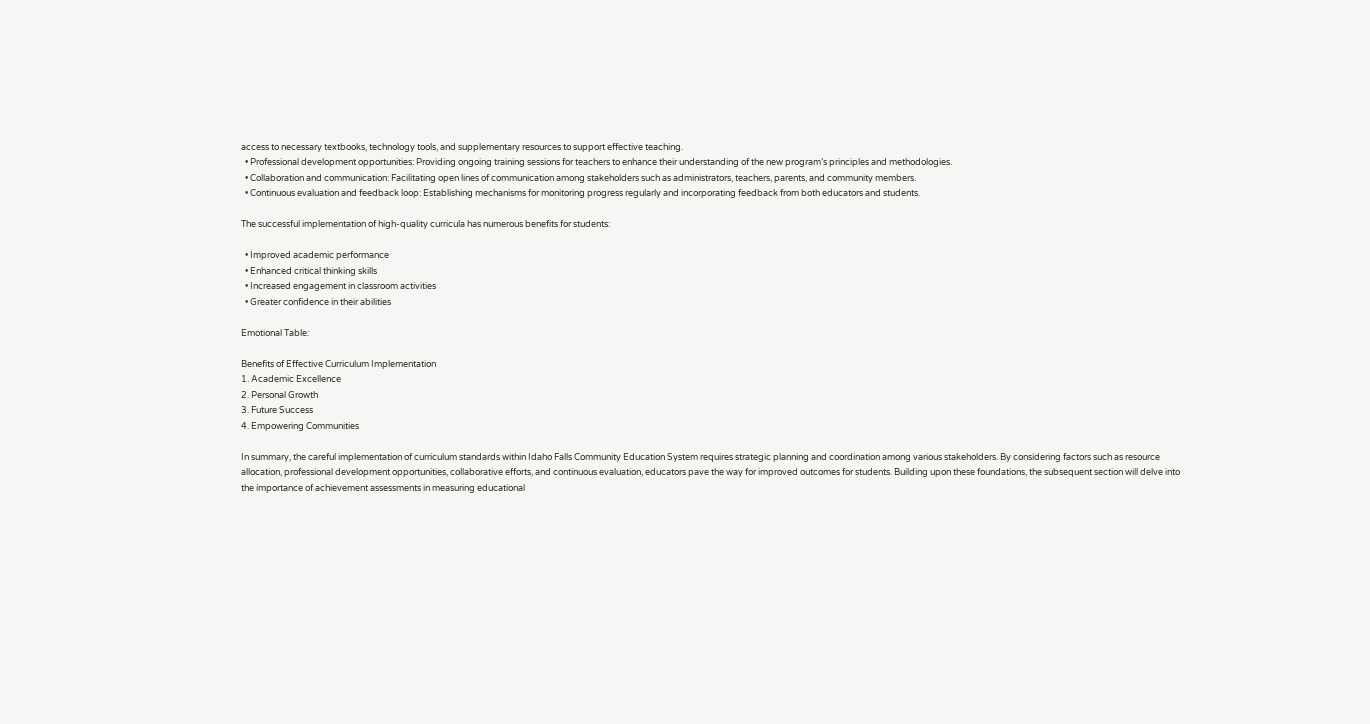access to necessary textbooks, technology tools, and supplementary resources to support effective teaching.
  • Professional development opportunities: Providing ongoing training sessions for teachers to enhance their understanding of the new program’s principles and methodologies.
  • Collaboration and communication: Facilitating open lines of communication among stakeholders such as administrators, teachers, parents, and community members.
  • Continuous evaluation and feedback loop: Establishing mechanisms for monitoring progress regularly and incorporating feedback from both educators and students.

The successful implementation of high-quality curricula has numerous benefits for students:

  • Improved academic performance
  • Enhanced critical thinking skills
  • Increased engagement in classroom activities
  • Greater confidence in their abilities

Emotional Table:

Benefits of Effective Curriculum Implementation
1. Academic Excellence
2. Personal Growth
3. Future Success
4. Empowering Communities

In summary, the careful implementation of curriculum standards within Idaho Falls Community Education System requires strategic planning and coordination among various stakeholders. By considering factors such as resource allocation, professional development opportunities, collaborative efforts, and continuous evaluation, educators pave the way for improved outcomes for students. Building upon these foundations, the subsequent section will delve into the importance of achievement assessments in measuring educational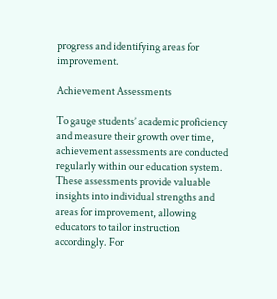progress and identifying areas for improvement.

Achievement Assessments

To gauge students’ academic proficiency and measure their growth over time, achievement assessments are conducted regularly within our education system. These assessments provide valuable insights into individual strengths and areas for improvement, allowing educators to tailor instruction accordingly. For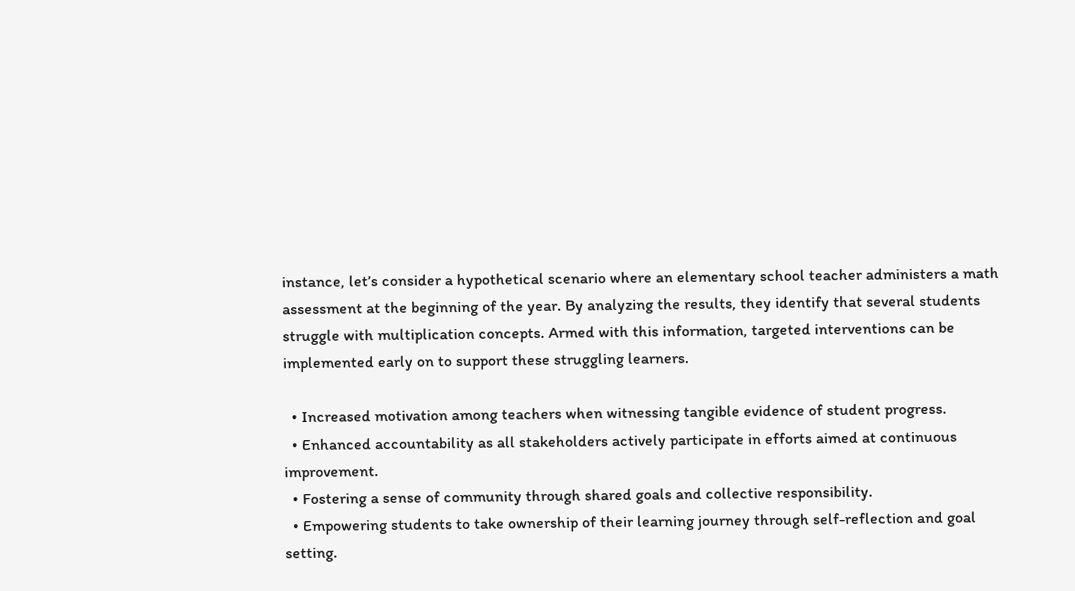instance, let’s consider a hypothetical scenario where an elementary school teacher administers a math assessment at the beginning of the year. By analyzing the results, they identify that several students struggle with multiplication concepts. Armed with this information, targeted interventions can be implemented early on to support these struggling learners.

  • Increased motivation among teachers when witnessing tangible evidence of student progress.
  • Enhanced accountability as all stakeholders actively participate in efforts aimed at continuous improvement.
  • Fostering a sense of community through shared goals and collective responsibility.
  • Empowering students to take ownership of their learning journey through self-reflection and goal setting.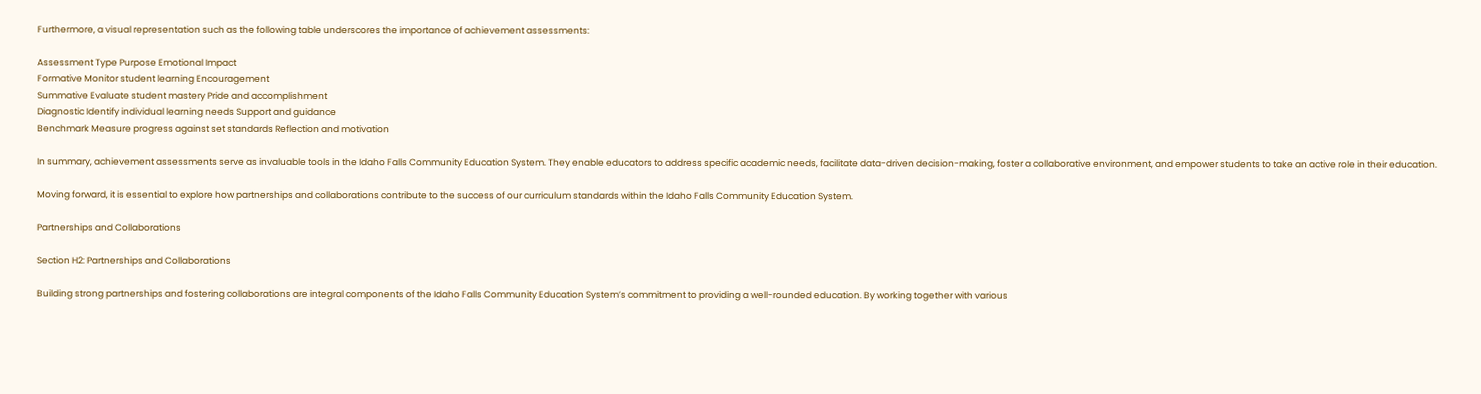Furthermore, a visual representation such as the following table underscores the importance of achievement assessments:

Assessment Type Purpose Emotional Impact
Formative Monitor student learning Encouragement
Summative Evaluate student mastery Pride and accomplishment
Diagnostic Identify individual learning needs Support and guidance
Benchmark Measure progress against set standards Reflection and motivation

In summary, achievement assessments serve as invaluable tools in the Idaho Falls Community Education System. They enable educators to address specific academic needs, facilitate data-driven decision-making, foster a collaborative environment, and empower students to take an active role in their education.

Moving forward, it is essential to explore how partnerships and collaborations contribute to the success of our curriculum standards within the Idaho Falls Community Education System.

Partnerships and Collaborations

Section H2: Partnerships and Collaborations

Building strong partnerships and fostering collaborations are integral components of the Idaho Falls Community Education System’s commitment to providing a well-rounded education. By working together with various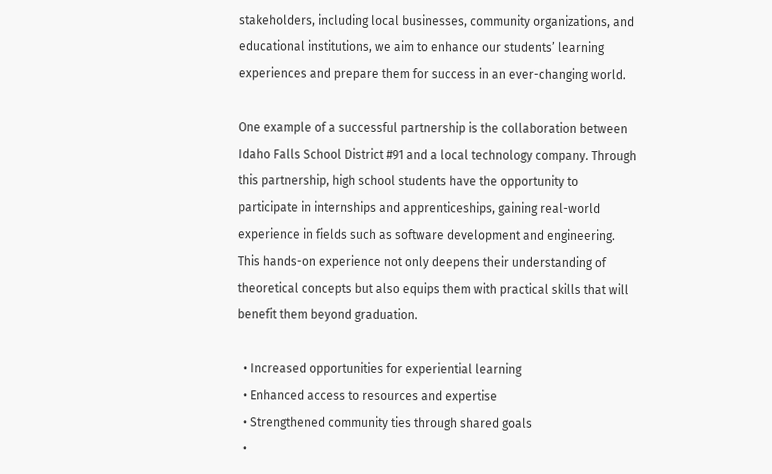stakeholders, including local businesses, community organizations, and educational institutions, we aim to enhance our students’ learning experiences and prepare them for success in an ever-changing world.

One example of a successful partnership is the collaboration between Idaho Falls School District #91 and a local technology company. Through this partnership, high school students have the opportunity to participate in internships and apprenticeships, gaining real-world experience in fields such as software development and engineering. This hands-on experience not only deepens their understanding of theoretical concepts but also equips them with practical skills that will benefit them beyond graduation.

  • Increased opportunities for experiential learning
  • Enhanced access to resources and expertise
  • Strengthened community ties through shared goals
  •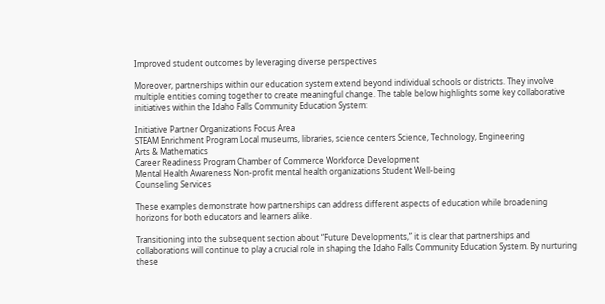Improved student outcomes by leveraging diverse perspectives

Moreover, partnerships within our education system extend beyond individual schools or districts. They involve multiple entities coming together to create meaningful change. The table below highlights some key collaborative initiatives within the Idaho Falls Community Education System:

Initiative Partner Organizations Focus Area
STEAM Enrichment Program Local museums, libraries, science centers Science, Technology, Engineering
Arts & Mathematics
Career Readiness Program Chamber of Commerce Workforce Development
Mental Health Awareness Non-profit mental health organizations Student Well-being
Counseling Services

These examples demonstrate how partnerships can address different aspects of education while broadening horizons for both educators and learners alike.

Transitioning into the subsequent section about “Future Developments,” it is clear that partnerships and collaborations will continue to play a crucial role in shaping the Idaho Falls Community Education System. By nurturing these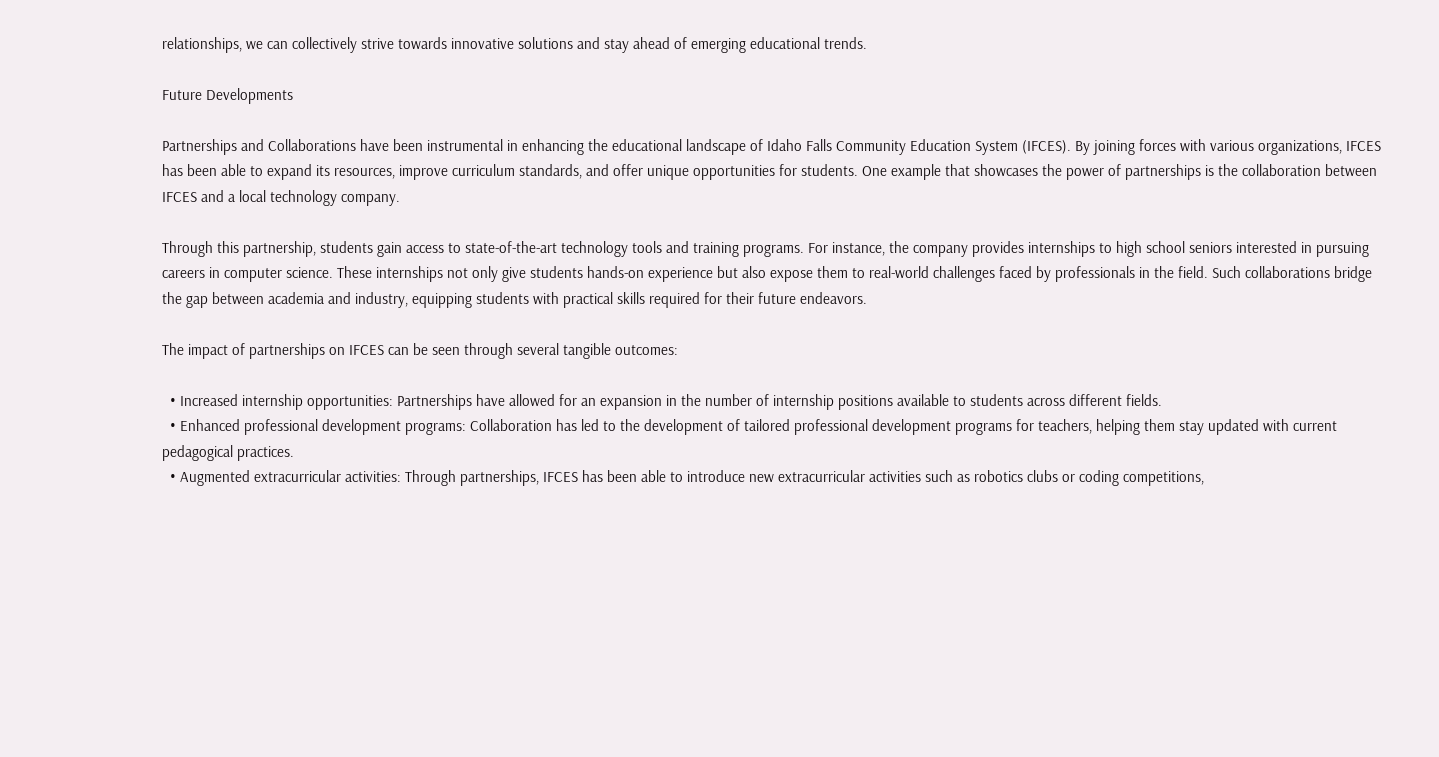relationships, we can collectively strive towards innovative solutions and stay ahead of emerging educational trends.

Future Developments

Partnerships and Collaborations have been instrumental in enhancing the educational landscape of Idaho Falls Community Education System (IFCES). By joining forces with various organizations, IFCES has been able to expand its resources, improve curriculum standards, and offer unique opportunities for students. One example that showcases the power of partnerships is the collaboration between IFCES and a local technology company.

Through this partnership, students gain access to state-of-the-art technology tools and training programs. For instance, the company provides internships to high school seniors interested in pursuing careers in computer science. These internships not only give students hands-on experience but also expose them to real-world challenges faced by professionals in the field. Such collaborations bridge the gap between academia and industry, equipping students with practical skills required for their future endeavors.

The impact of partnerships on IFCES can be seen through several tangible outcomes:

  • Increased internship opportunities: Partnerships have allowed for an expansion in the number of internship positions available to students across different fields.
  • Enhanced professional development programs: Collaboration has led to the development of tailored professional development programs for teachers, helping them stay updated with current pedagogical practices.
  • Augmented extracurricular activities: Through partnerships, IFCES has been able to introduce new extracurricular activities such as robotics clubs or coding competitions,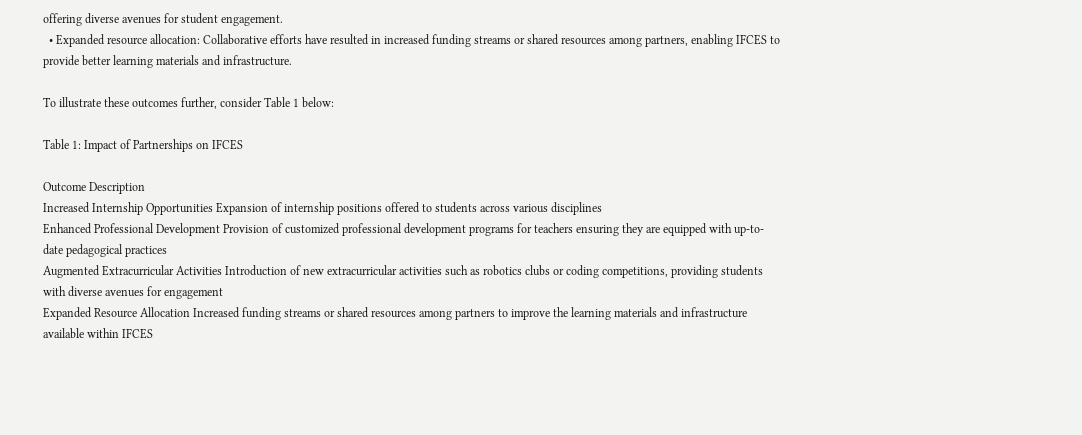offering diverse avenues for student engagement.
  • Expanded resource allocation: Collaborative efforts have resulted in increased funding streams or shared resources among partners, enabling IFCES to provide better learning materials and infrastructure.

To illustrate these outcomes further, consider Table 1 below:

Table 1: Impact of Partnerships on IFCES

Outcome Description
Increased Internship Opportunities Expansion of internship positions offered to students across various disciplines
Enhanced Professional Development Provision of customized professional development programs for teachers ensuring they are equipped with up-to-date pedagogical practices
Augmented Extracurricular Activities Introduction of new extracurricular activities such as robotics clubs or coding competitions, providing students with diverse avenues for engagement
Expanded Resource Allocation Increased funding streams or shared resources among partners to improve the learning materials and infrastructure available within IFCES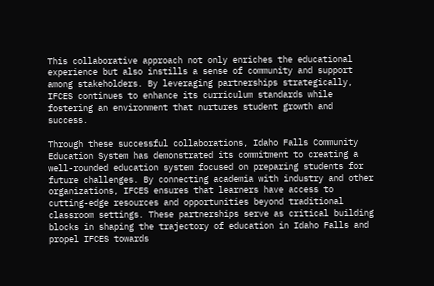This collaborative approach not only enriches the educational experience but also instills a sense of community and support among stakeholders. By leveraging partnerships strategically, IFCES continues to enhance its curriculum standards while fostering an environment that nurtures student growth and success.

Through these successful collaborations, Idaho Falls Community Education System has demonstrated its commitment to creating a well-rounded education system focused on preparing students for future challenges. By connecting academia with industry and other organizations, IFCES ensures that learners have access to cutting-edge resources and opportunities beyond traditional classroom settings. These partnerships serve as critical building blocks in shaping the trajectory of education in Idaho Falls and propel IFCES towards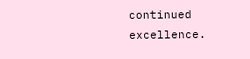continued excellence.